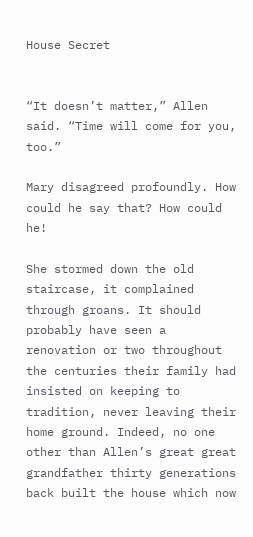House Secret


“It doesn’t matter,” Allen said. “Time will come for you, too.”

Mary disagreed profoundly. How could he say that? How could he!

She stormed down the old staircase, it complained through groans. It should probably have seen a renovation or two throughout the centuries their family had insisted on keeping to tradition, never leaving their home ground. Indeed, no one other than Allen’s great great grandfather thirty generations back built the house which now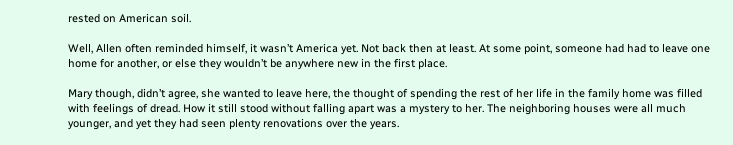rested on American soil.

Well, Allen often reminded himself, it wasn’t America yet. Not back then at least. At some point, someone had had to leave one home for another, or else they wouldn’t be anywhere new in the first place.

Mary though, didn’t agree, she wanted to leave here, the thought of spending the rest of her life in the family home was filled with feelings of dread. How it still stood without falling apart was a mystery to her. The neighboring houses were all much younger, and yet they had seen plenty renovations over the years.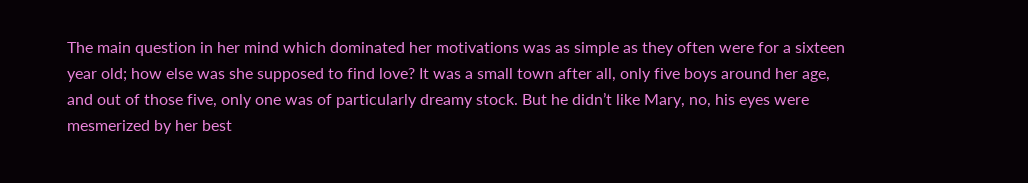The main question in her mind which dominated her motivations was as simple as they often were for a sixteen year old; how else was she supposed to find love? It was a small town after all, only five boys around her age, and out of those five, only one was of particularly dreamy stock. But he didn’t like Mary, no, his eyes were mesmerized by her best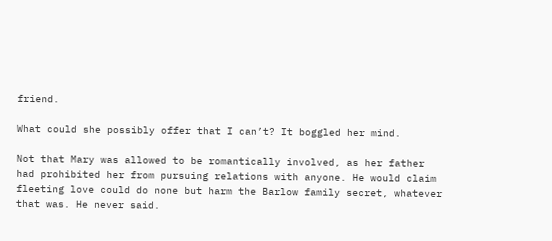friend.

What could she possibly offer that I can’t? It boggled her mind.

Not that Mary was allowed to be romantically involved, as her father had prohibited her from pursuing relations with anyone. He would claim fleeting love could do none but harm the Barlow family secret, whatever that was. He never said.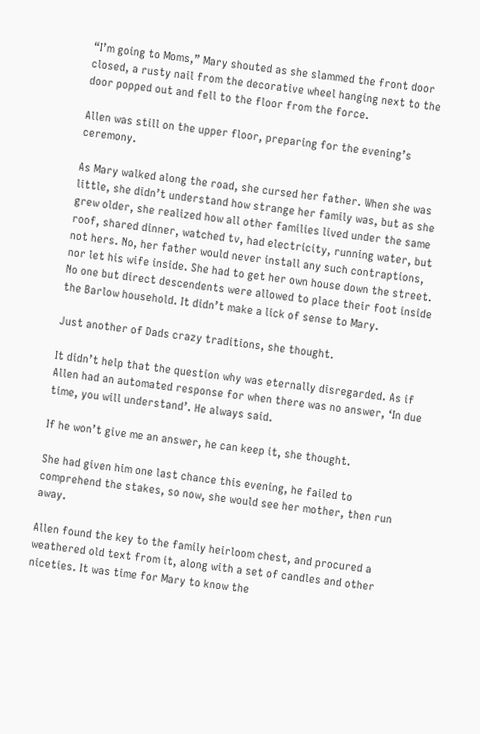“I’m going to Moms,” Mary shouted as she slammed the front door closed, a rusty nail from the decorative wheel hanging next to the door popped out and fell to the floor from the force.

Allen was still on the upper floor, preparing for the evening’s ceremony.

As Mary walked along the road, she cursed her father. When she was little, she didn’t understand how strange her family was, but as she grew older, she realized how all other families lived under the same roof, shared dinner, watched tv, had electricity, running water, but not hers. No, her father would never install any such contraptions, nor let his wife inside. She had to get her own house down the street. No one but direct descendents were allowed to place their foot inside the Barlow household. It didn’t make a lick of sense to Mary.

Just another of Dads crazy traditions, she thought.

It didn’t help that the question why was eternally disregarded. As if Allen had an automated response for when there was no answer, ‘In due time, you will understand’. He always said.

If he won’t give me an answer, he can keep it, she thought.

She had given him one last chance this evening, he failed to comprehend the stakes, so now, she would see her mother, then run away.

Allen found the key to the family heirloom chest, and procured a weathered old text from it, along with a set of candles and other niceties. It was time for Mary to know the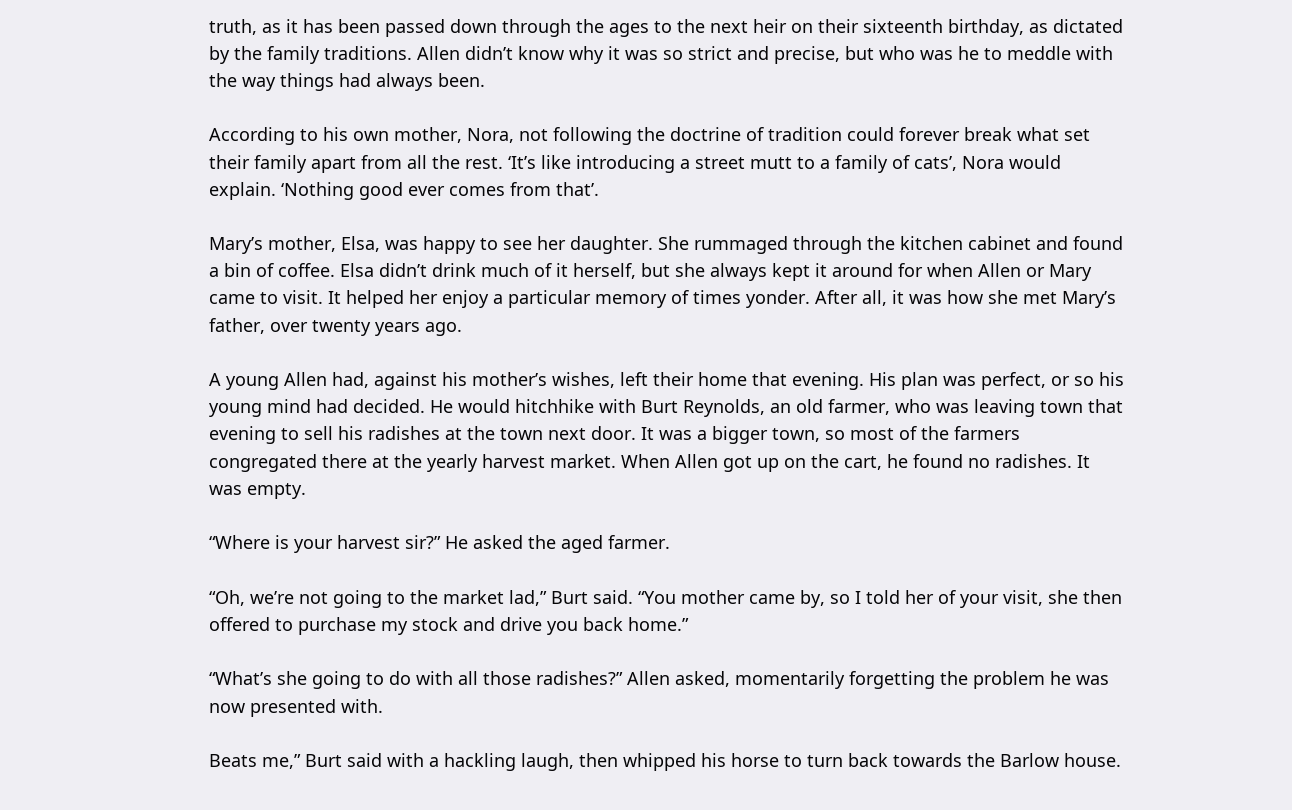truth, as it has been passed down through the ages to the next heir on their sixteenth birthday, as dictated by the family traditions. Allen didn’t know why it was so strict and precise, but who was he to meddle with the way things had always been.

According to his own mother, Nora, not following the doctrine of tradition could forever break what set their family apart from all the rest. ‘It’s like introducing a street mutt to a family of cats’, Nora would explain. ‘Nothing good ever comes from that’.

Mary’s mother, Elsa, was happy to see her daughter. She rummaged through the kitchen cabinet and found a bin of coffee. Elsa didn’t drink much of it herself, but she always kept it around for when Allen or Mary came to visit. It helped her enjoy a particular memory of times yonder. After all, it was how she met Mary’s father, over twenty years ago.

A young Allen had, against his mother’s wishes, left their home that evening. His plan was perfect, or so his young mind had decided. He would hitchhike with Burt Reynolds, an old farmer, who was leaving town that evening to sell his radishes at the town next door. It was a bigger town, so most of the farmers congregated there at the yearly harvest market. When Allen got up on the cart, he found no radishes. It was empty.

“Where is your harvest sir?” He asked the aged farmer.

“Oh, we’re not going to the market lad,” Burt said. “You mother came by, so I told her of your visit, she then offered to purchase my stock and drive you back home.”

“What’s she going to do with all those radishes?” Allen asked, momentarily forgetting the problem he was now presented with.

Beats me,” Burt said with a hackling laugh, then whipped his horse to turn back towards the Barlow house.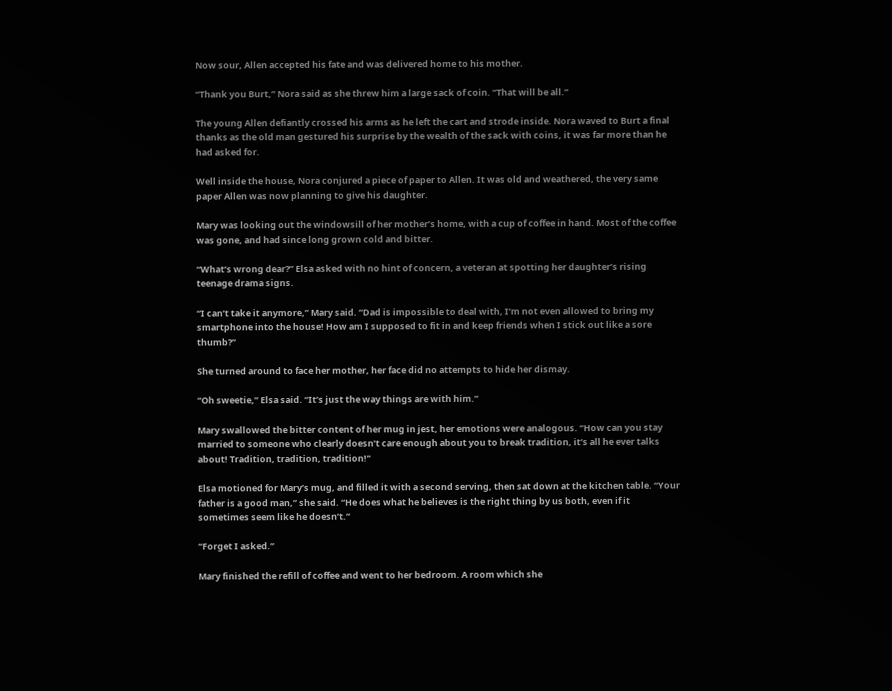Now sour, Allen accepted his fate and was delivered home to his mother.

“Thank you Burt,” Nora said as she threw him a large sack of coin. “That will be all.”

The young Allen defiantly crossed his arms as he left the cart and strode inside. Nora waved to Burt a final thanks as the old man gestured his surprise by the wealth of the sack with coins, it was far more than he had asked for.

Well inside the house, Nora conjured a piece of paper to Allen. It was old and weathered, the very same paper Allen was now planning to give his daughter.

Mary was looking out the windowsill of her mother’s home, with a cup of coffee in hand. Most of the coffee was gone, and had since long grown cold and bitter.

“What’s wrong dear?” Elsa asked with no hint of concern, a veteran at spotting her daughter’s rising teenage drama signs.

“I can’t take it anymore,” Mary said. “Dad is impossible to deal with, I’m not even allowed to bring my smartphone into the house! How am I supposed to fit in and keep friends when I stick out like a sore thumb?”

She turned around to face her mother, her face did no attempts to hide her dismay.

“Oh sweetie,” Elsa said. “It’s just the way things are with him.”

Mary swallowed the bitter content of her mug in jest, her emotions were analogous. “How can you stay married to someone who clearly doesn’t care enough about you to break tradition, it’s all he ever talks about! Tradition, tradition, tradition!”

Elsa motioned for Mary’s mug, and filled it with a second serving, then sat down at the kitchen table. “Your father is a good man,” she said. “He does what he believes is the right thing by us both, even if it sometimes seem like he doesn’t.”

“Forget I asked.”

Mary finished the refill of coffee and went to her bedroom. A room which she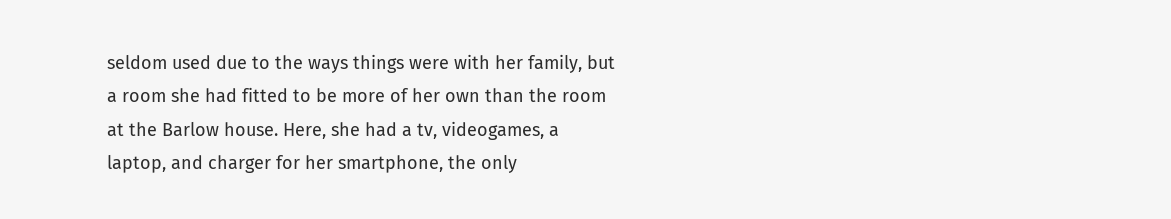seldom used due to the ways things were with her family, but a room she had fitted to be more of her own than the room at the Barlow house. Here, she had a tv, videogames, a laptop, and charger for her smartphone, the only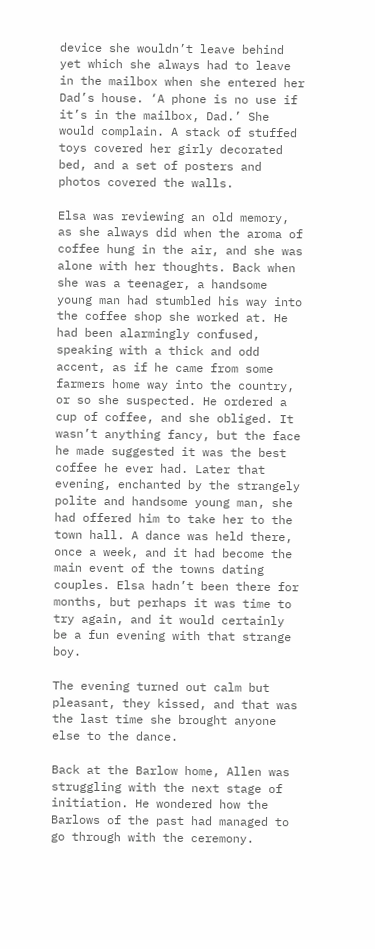device she wouldn’t leave behind yet which she always had to leave in the mailbox when she entered her Dad’s house. ‘A phone is no use if it’s in the mailbox, Dad.’ She would complain. A stack of stuffed toys covered her girly decorated bed, and a set of posters and photos covered the walls.

Elsa was reviewing an old memory, as she always did when the aroma of coffee hung in the air, and she was alone with her thoughts. Back when she was a teenager, a handsome young man had stumbled his way into the coffee shop she worked at. He had been alarmingly confused, speaking with a thick and odd accent, as if he came from some farmers home way into the country, or so she suspected. He ordered a cup of coffee, and she obliged. It wasn’t anything fancy, but the face he made suggested it was the best coffee he ever had. Later that evening, enchanted by the strangely polite and handsome young man, she had offered him to take her to the town hall. A dance was held there, once a week, and it had become the main event of the towns dating couples. Elsa hadn’t been there for months, but perhaps it was time to try again, and it would certainly be a fun evening with that strange boy.

The evening turned out calm but pleasant, they kissed, and that was the last time she brought anyone else to the dance.

Back at the Barlow home, Allen was struggling with the next stage of initiation. He wondered how the Barlows of the past had managed to go through with the ceremony.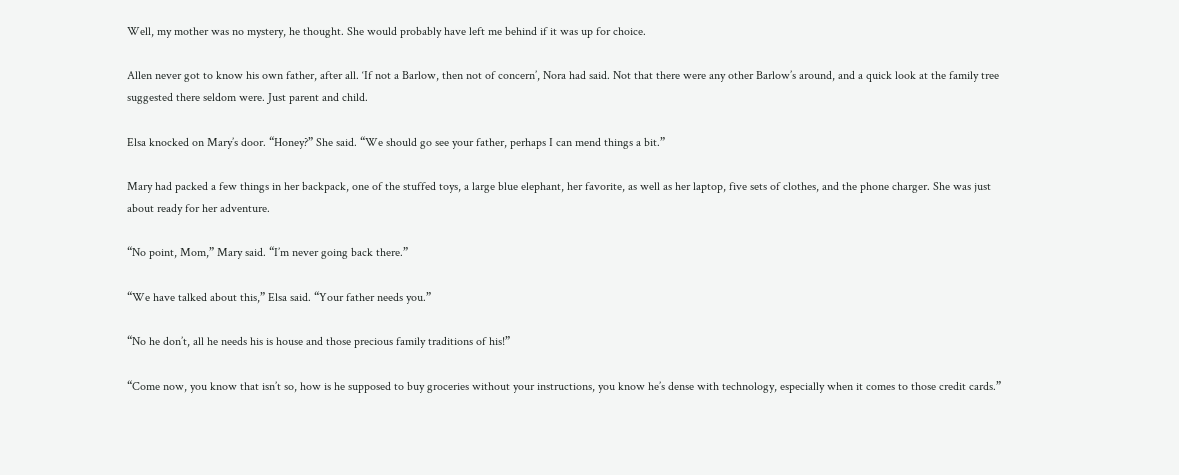Well, my mother was no mystery, he thought. She would probably have left me behind if it was up for choice.

Allen never got to know his own father, after all. ‘If not a Barlow, then not of concern’, Nora had said. Not that there were any other Barlow’s around, and a quick look at the family tree suggested there seldom were. Just parent and child.

Elsa knocked on Mary’s door. “Honey?” She said. “We should go see your father, perhaps I can mend things a bit.”

Mary had packed a few things in her backpack, one of the stuffed toys, a large blue elephant, her favorite, as well as her laptop, five sets of clothes, and the phone charger. She was just about ready for her adventure.

“No point, Mom,” Mary said. “I’m never going back there.”

“We have talked about this,” Elsa said. “Your father needs you.”

“No he don’t, all he needs his is house and those precious family traditions of his!”

“Come now, you know that isn’t so, how is he supposed to buy groceries without your instructions, you know he’s dense with technology, especially when it comes to those credit cards.”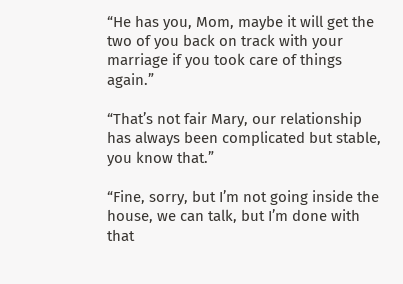“He has you, Mom, maybe it will get the two of you back on track with your marriage if you took care of things again.”

“That’s not fair Mary, our relationship has always been complicated but stable, you know that.”

“Fine, sorry, but I’m not going inside the house, we can talk, but I’m done with that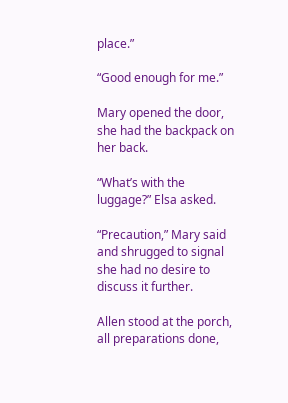place.”

“Good enough for me.”

Mary opened the door, she had the backpack on her back.

“What’s with the luggage?” Elsa asked.

“Precaution,” Mary said and shrugged to signal she had no desire to discuss it further.

Allen stood at the porch, all preparations done,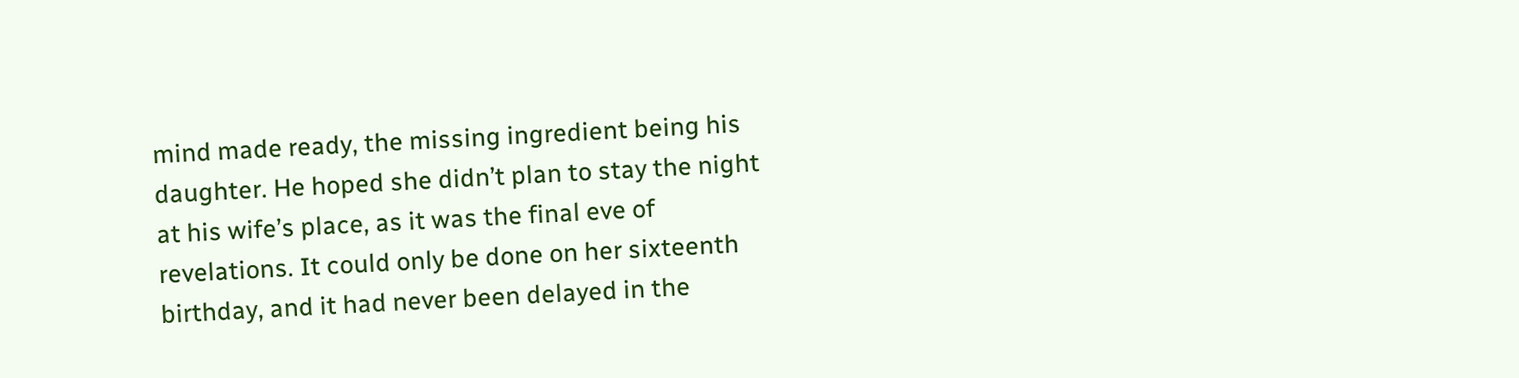mind made ready, the missing ingredient being his daughter. He hoped she didn’t plan to stay the night at his wife’s place, as it was the final eve of revelations. It could only be done on her sixteenth birthday, and it had never been delayed in the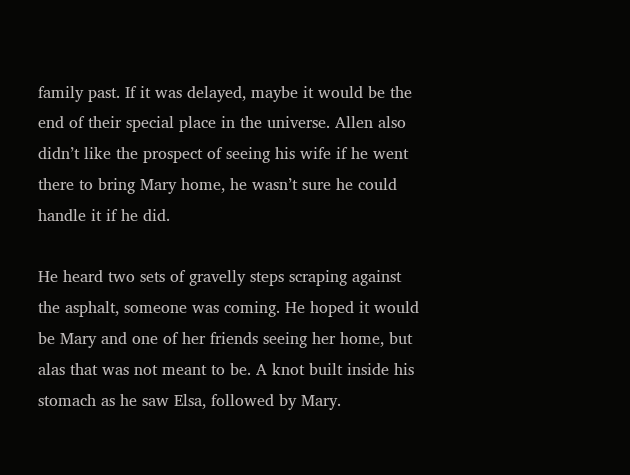family past. If it was delayed, maybe it would be the end of their special place in the universe. Allen also didn’t like the prospect of seeing his wife if he went there to bring Mary home, he wasn’t sure he could handle it if he did.

He heard two sets of gravelly steps scraping against the asphalt, someone was coming. He hoped it would be Mary and one of her friends seeing her home, but alas that was not meant to be. A knot built inside his stomach as he saw Elsa, followed by Mary.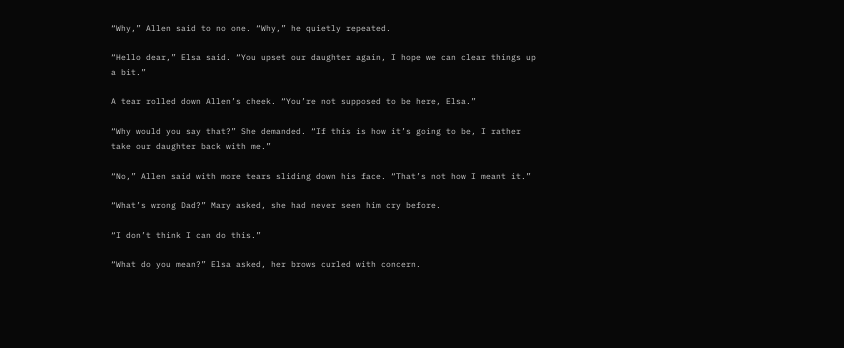“Why,” Allen said to no one. “Why,” he quietly repeated.

“Hello dear,” Elsa said. “You upset our daughter again, I hope we can clear things up a bit.”

A tear rolled down Allen’s cheek. “You’re not supposed to be here, Elsa.”

“Why would you say that?” She demanded. “If this is how it’s going to be, I rather take our daughter back with me.”

“No,” Allen said with more tears sliding down his face. “That’s not how I meant it.”

“What’s wrong Dad?” Mary asked, she had never seen him cry before.

“I don’t think I can do this.”

“What do you mean?” Elsa asked, her brows curled with concern.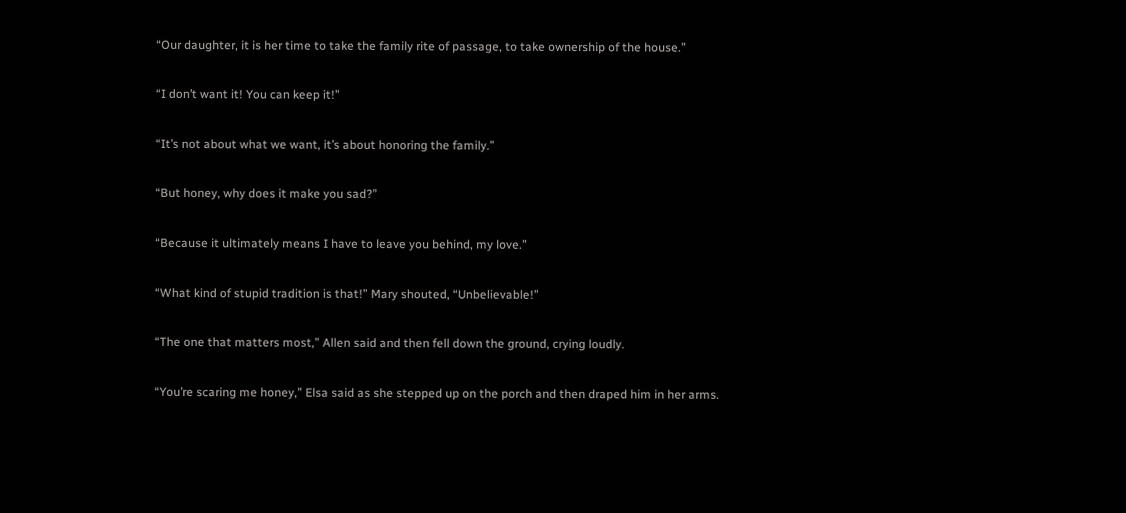“Our daughter, it is her time to take the family rite of passage, to take ownership of the house.”

“I don’t want it! You can keep it!”

“It’s not about what we want, it’s about honoring the family.”

“But honey, why does it make you sad?”

“Because it ultimately means I have to leave you behind, my love.”

“What kind of stupid tradition is that!” Mary shouted, “Unbelievable!”

“The one that matters most,” Allen said and then fell down the ground, crying loudly.

“You’re scaring me honey,” Elsa said as she stepped up on the porch and then draped him in her arms.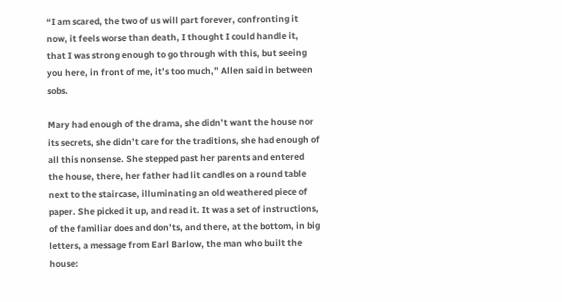“I am scared, the two of us will part forever, confronting it now, it feels worse than death, I thought I could handle it, that I was strong enough to go through with this, but seeing you here, in front of me, it’s too much,” Allen said in between sobs.

Mary had enough of the drama, she didn’t want the house nor its secrets, she didn’t care for the traditions, she had enough of all this nonsense. She stepped past her parents and entered the house, there, her father had lit candles on a round table next to the staircase, illuminating an old weathered piece of paper. She picked it up, and read it. It was a set of instructions, of the familiar does and don’ts, and there, at the bottom, in big letters, a message from Earl Barlow, the man who built the house: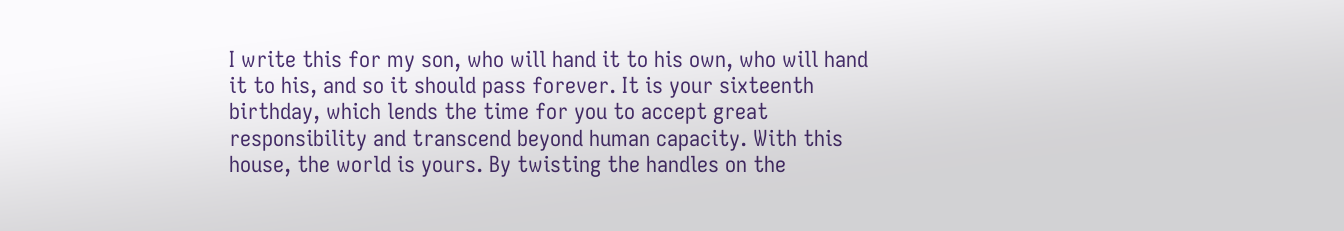I write this for my son, who will hand it to his own, who will hand it to his, and so it should pass forever. It is your sixteenth birthday, which lends the time for you to accept great responsibility and transcend beyond human capacity. With this house, the world is yours. By twisting the handles on the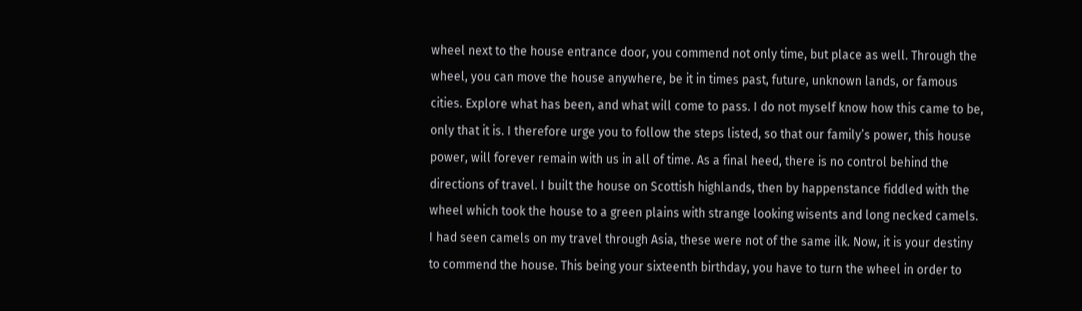wheel next to the house entrance door, you commend not only time, but place as well. Through the wheel, you can move the house anywhere, be it in times past, future, unknown lands, or famous cities. Explore what has been, and what will come to pass. I do not myself know how this came to be, only that it is. I therefore urge you to follow the steps listed, so that our family’s power, this house power, will forever remain with us in all of time. As a final heed, there is no control behind the directions of travel. I built the house on Scottish highlands, then by happenstance fiddled with the wheel which took the house to a green plains with strange looking wisents and long necked camels. I had seen camels on my travel through Asia, these were not of the same ilk. Now, it is your destiny to commend the house. This being your sixteenth birthday, you have to turn the wheel in order to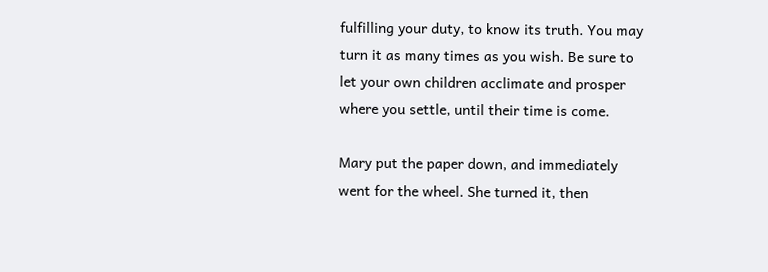fulfilling your duty, to know its truth. You may turn it as many times as you wish. Be sure to let your own children acclimate and prosper where you settle, until their time is come.

Mary put the paper down, and immediately went for the wheel. She turned it, then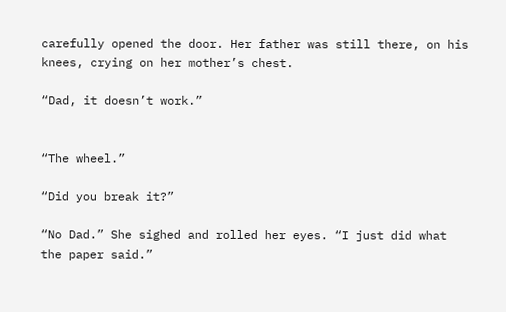carefully opened the door. Her father was still there, on his knees, crying on her mother’s chest.

“Dad, it doesn’t work.”


“The wheel.”

“Did you break it?”

“No Dad.” She sighed and rolled her eyes. “I just did what the paper said.”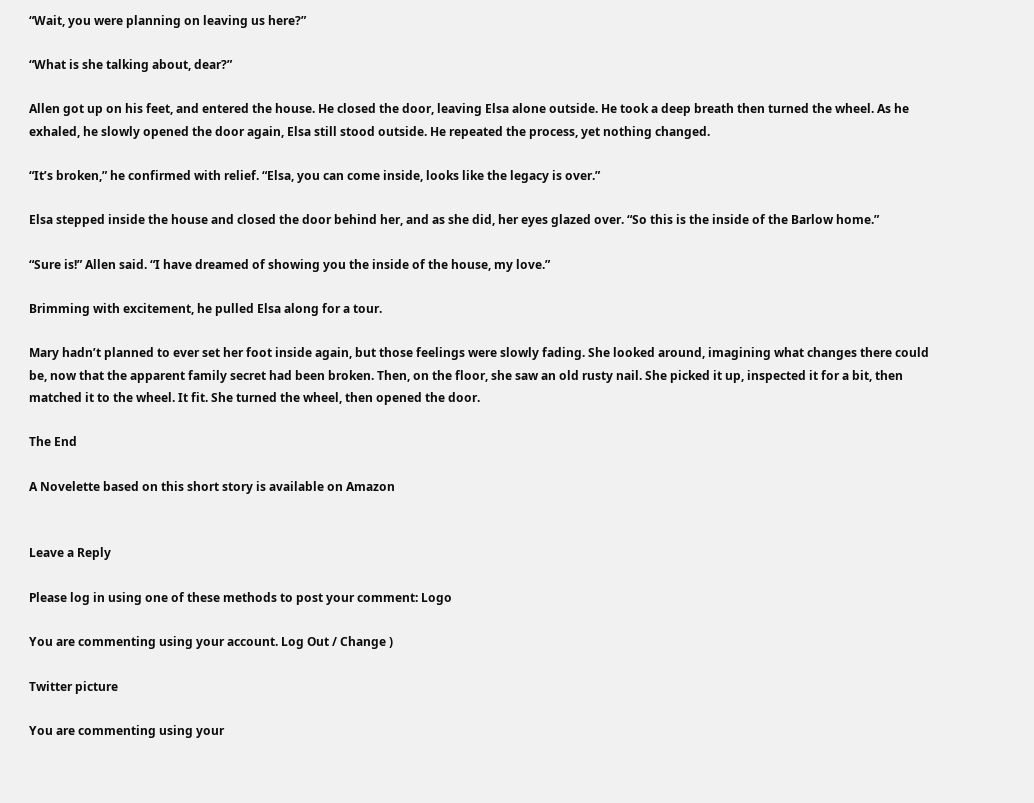“Wait, you were planning on leaving us here?”

“What is she talking about, dear?”

Allen got up on his feet, and entered the house. He closed the door, leaving Elsa alone outside. He took a deep breath then turned the wheel. As he exhaled, he slowly opened the door again, Elsa still stood outside. He repeated the process, yet nothing changed.

“It’s broken,” he confirmed with relief. “Elsa, you can come inside, looks like the legacy is over.”

Elsa stepped inside the house and closed the door behind her, and as she did, her eyes glazed over. “So this is the inside of the Barlow home.”

“Sure is!” Allen said. “I have dreamed of showing you the inside of the house, my love.”

Brimming with excitement, he pulled Elsa along for a tour.

Mary hadn’t planned to ever set her foot inside again, but those feelings were slowly fading. She looked around, imagining what changes there could be, now that the apparent family secret had been broken. Then, on the floor, she saw an old rusty nail. She picked it up, inspected it for a bit, then matched it to the wheel. It fit. She turned the wheel, then opened the door.

The End

A Novelette based on this short story is available on Amazon


Leave a Reply

Please log in using one of these methods to post your comment: Logo

You are commenting using your account. Log Out / Change )

Twitter picture

You are commenting using your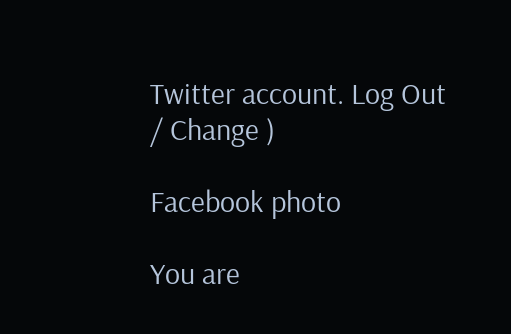Twitter account. Log Out / Change )

Facebook photo

You are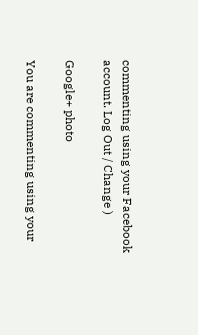commenting using your Facebook account. Log Out / Change )

Google+ photo

You are commenting using your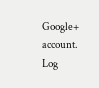Google+ account. Log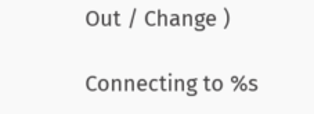Out / Change )

Connecting to %s